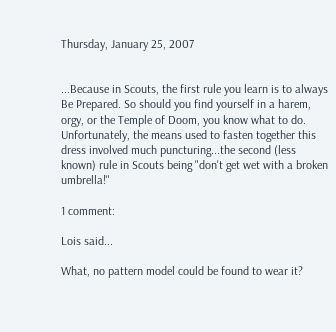Thursday, January 25, 2007


...Because in Scouts, the first rule you learn is to always Be Prepared. So should you find yourself in a harem, orgy, or the Temple of Doom, you know what to do. Unfortunately, the means used to fasten together this dress involved much puncturing...the second (less known) rule in Scouts being "don't get wet with a broken umbrella!"

1 comment:

Lois said...

What, no pattern model could be found to wear it?